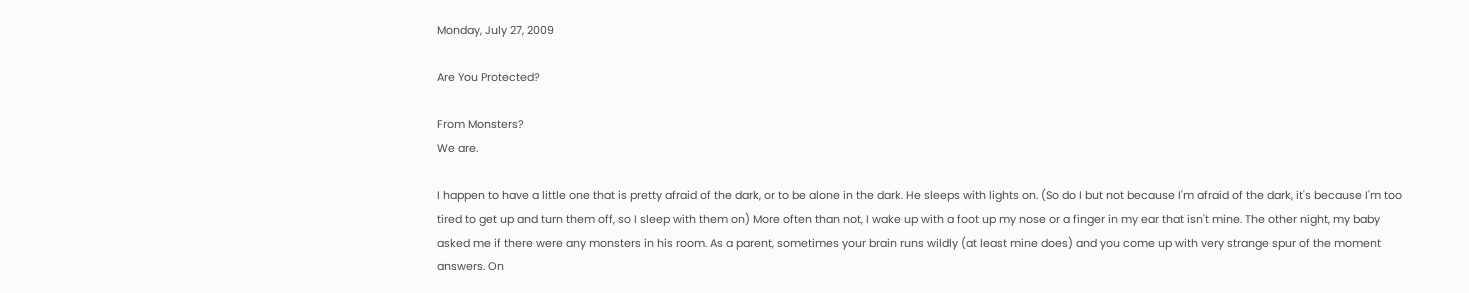Monday, July 27, 2009

Are You Protected?

From Monsters?
We are.

I happen to have a little one that is pretty afraid of the dark, or to be alone in the dark. He sleeps with lights on. (So do I but not because I'm afraid of the dark, it's because I'm too tired to get up and turn them off, so I sleep with them on) More often than not, I wake up with a foot up my nose or a finger in my ear that isn't mine. The other night, my baby asked me if there were any monsters in his room. As a parent, sometimes your brain runs wildly (at least mine does) and you come up with very strange spur of the moment answers. On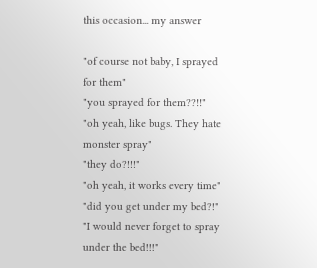this occasion... my answer

"of course not baby, I sprayed for them"
"you sprayed for them??!!"
"oh yeah, like bugs. They hate monster spray"
"they do?!!!"
"oh yeah, it works every time"
"did you get under my bed?!"
"I would never forget to spray under the bed!!!"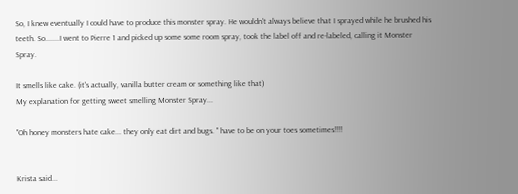So, I knew eventually I could have to produce this monster spray. He wouldn't always believe that I sprayed while he brushed his teeth. So.......I went to Pierre 1 and picked up some some room spray, took the label off and re-labeled, calling it Monster Spray.

It smells like cake. (it's actually, vanilla butter cream or something like that)
My explanation for getting sweet smelling Monster Spray...

"Oh honey monsters hate cake... they only eat dirt and bugs. " have to be on your toes sometimes!!!!


Krista said...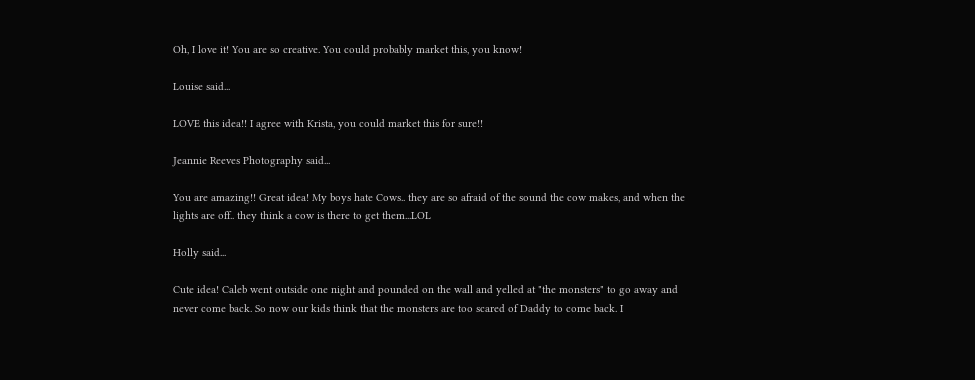Oh, I love it! You are so creative. You could probably market this, you know!

Louise said...

LOVE this idea!! I agree with Krista, you could market this for sure!!

Jeannie Reeves Photography said...

You are amazing!! Great idea! My boys hate Cows.. they are so afraid of the sound the cow makes, and when the lights are off.. they think a cow is there to get them...LOL

Holly said...

Cute idea! Caleb went outside one night and pounded on the wall and yelled at "the monsters" to go away and never come back. So now our kids think that the monsters are too scared of Daddy to come back. I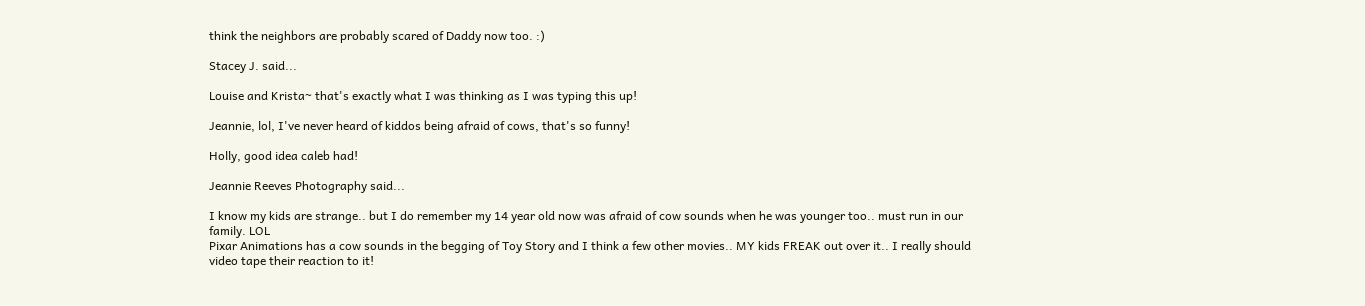think the neighbors are probably scared of Daddy now too. :)

Stacey J. said...

Louise and Krista~ that's exactly what I was thinking as I was typing this up!

Jeannie, lol, I've never heard of kiddos being afraid of cows, that's so funny!

Holly, good idea caleb had!

Jeannie Reeves Photography said...

I know my kids are strange.. but I do remember my 14 year old now was afraid of cow sounds when he was younger too.. must run in our family. LOL
Pixar Animations has a cow sounds in the begging of Toy Story and I think a few other movies.. MY kids FREAK out over it.. I really should video tape their reaction to it!